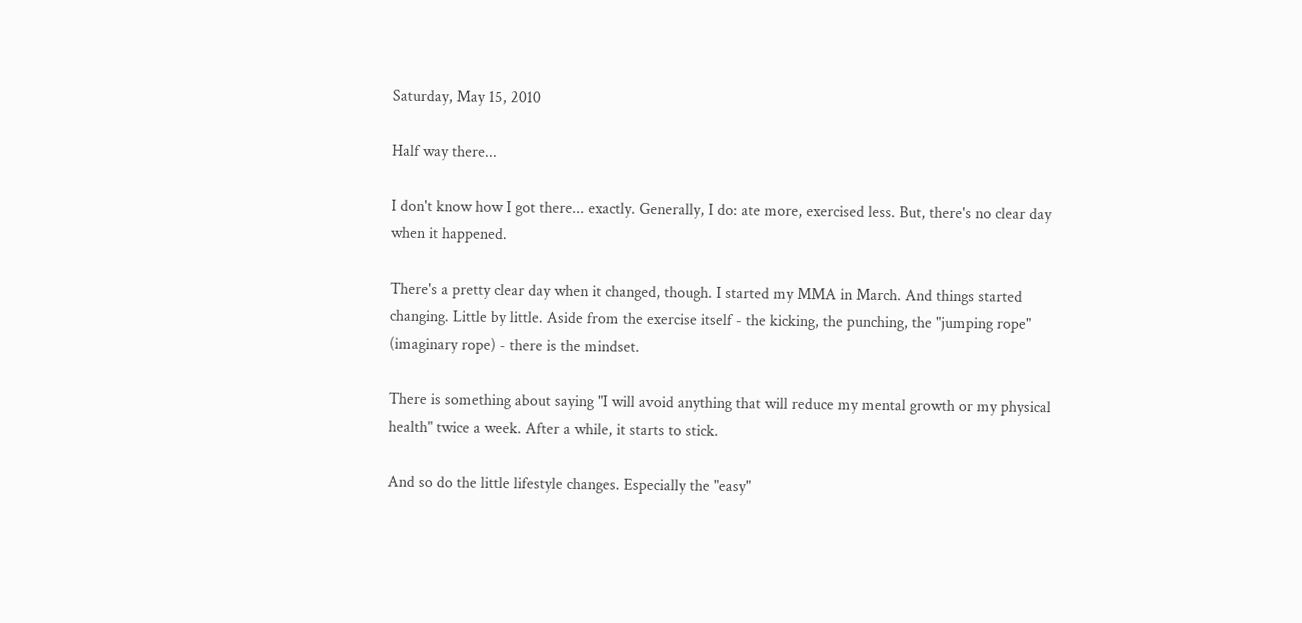Saturday, May 15, 2010

Half way there...

I don't know how I got there... exactly. Generally, I do: ate more, exercised less. But, there's no clear day when it happened.

There's a pretty clear day when it changed, though. I started my MMA in March. And things started changing. Little by little. Aside from the exercise itself - the kicking, the punching, the "jumping rope" (imaginary rope) - there is the mindset.

There is something about saying "I will avoid anything that will reduce my mental growth or my physical health" twice a week. After a while, it starts to stick.

And so do the little lifestyle changes. Especially the "easy"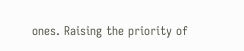ones. Raising the priority of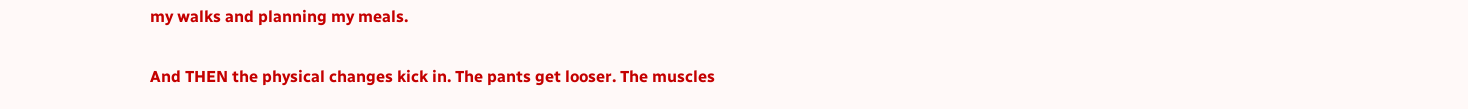my walks and planning my meals.

And THEN the physical changes kick in. The pants get looser. The muscles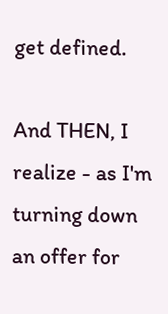get defined.

And THEN, I realize - as I'm turning down an offer for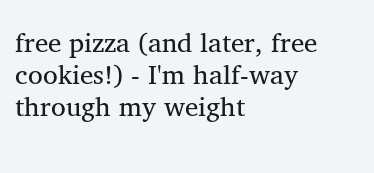free pizza (and later, free cookies!) - I'm half-way through my weight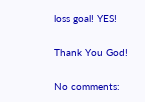loss goal! YES!

Thank You God!

No comments: